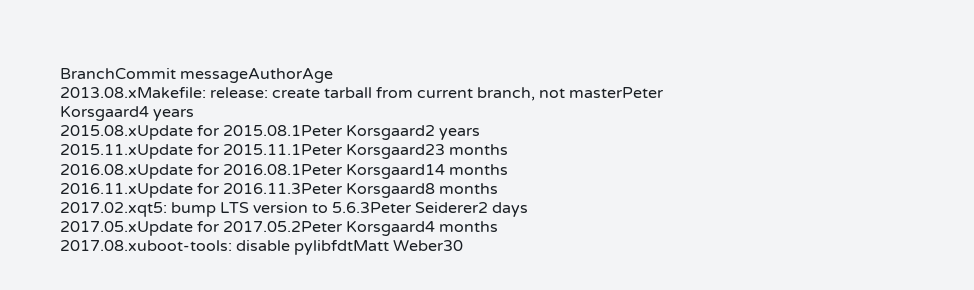BranchCommit messageAuthorAge
2013.08.xMakefile: release: create tarball from current branch, not masterPeter Korsgaard4 years
2015.08.xUpdate for 2015.08.1Peter Korsgaard2 years
2015.11.xUpdate for 2015.11.1Peter Korsgaard23 months
2016.08.xUpdate for 2016.08.1Peter Korsgaard14 months
2016.11.xUpdate for 2016.11.3Peter Korsgaard8 months
2017.02.xqt5: bump LTS version to 5.6.3Peter Seiderer2 days
2017.05.xUpdate for 2017.05.2Peter Korsgaard4 months
2017.08.xuboot-tools: disable pylibfdtMatt Weber30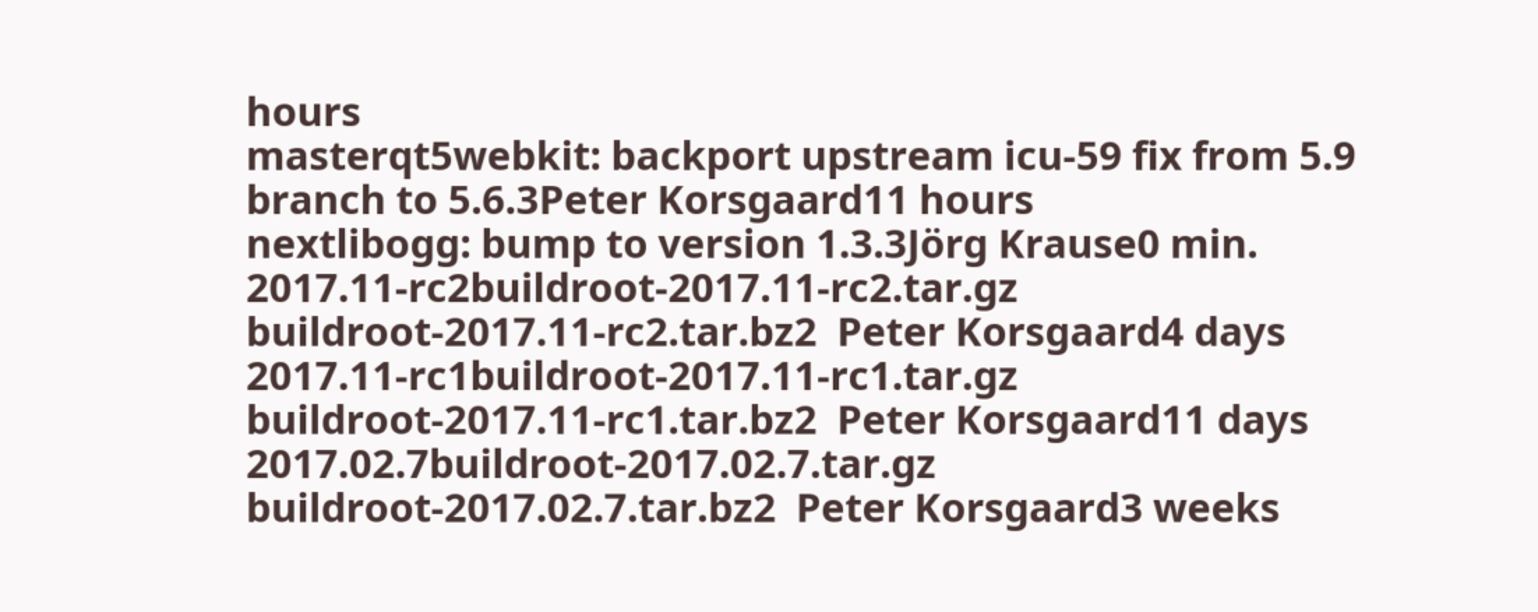hours
masterqt5webkit: backport upstream icu-59 fix from 5.9 branch to 5.6.3Peter Korsgaard11 hours
nextlibogg: bump to version 1.3.3Jörg Krause0 min.
2017.11-rc2buildroot-2017.11-rc2.tar.gz  buildroot-2017.11-rc2.tar.bz2  Peter Korsgaard4 days
2017.11-rc1buildroot-2017.11-rc1.tar.gz  buildroot-2017.11-rc1.tar.bz2  Peter Korsgaard11 days
2017.02.7buildroot-2017.02.7.tar.gz  buildroot-2017.02.7.tar.bz2  Peter Korsgaard3 weeks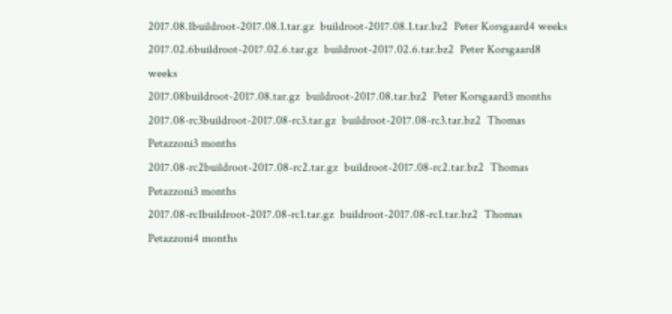2017.08.1buildroot-2017.08.1.tar.gz  buildroot-2017.08.1.tar.bz2  Peter Korsgaard4 weeks
2017.02.6buildroot-2017.02.6.tar.gz  buildroot-2017.02.6.tar.bz2  Peter Korsgaard8 weeks
2017.08buildroot-2017.08.tar.gz  buildroot-2017.08.tar.bz2  Peter Korsgaard3 months
2017.08-rc3buildroot-2017.08-rc3.tar.gz  buildroot-2017.08-rc3.tar.bz2  Thomas Petazzoni3 months
2017.08-rc2buildroot-2017.08-rc2.tar.gz  buildroot-2017.08-rc2.tar.bz2  Thomas Petazzoni3 months
2017.08-rc1buildroot-2017.08-rc1.tar.gz  buildroot-2017.08-rc1.tar.bz2  Thomas Petazzoni4 months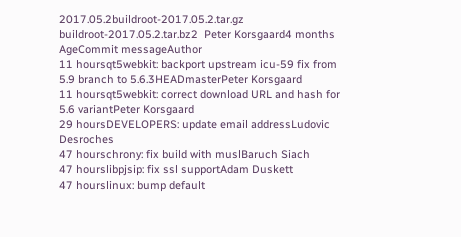2017.05.2buildroot-2017.05.2.tar.gz  buildroot-2017.05.2.tar.bz2  Peter Korsgaard4 months
AgeCommit messageAuthor
11 hoursqt5webkit: backport upstream icu-59 fix from 5.9 branch to 5.6.3HEADmasterPeter Korsgaard
11 hoursqt5webkit: correct download URL and hash for 5.6 variantPeter Korsgaard
29 hoursDEVELOPERS: update email addressLudovic Desroches
47 hourschrony: fix build with muslBaruch Siach
47 hourslibpjsip: fix ssl supportAdam Duskett
47 hourslinux: bump default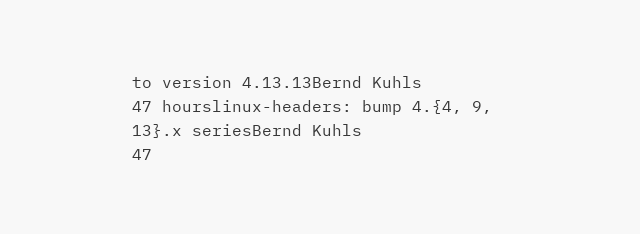to version 4.13.13Bernd Kuhls
47 hourslinux-headers: bump 4.{4, 9, 13}.x seriesBernd Kuhls
47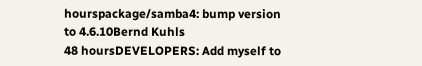hourspackage/samba4: bump version to 4.6.10Bernd Kuhls
48 hoursDEVELOPERS: Add myself to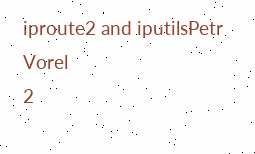iproute2 and iputilsPetr Vorel
2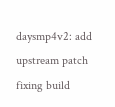daysmp4v2: add upstream patch fixing build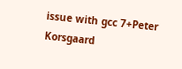issue with gcc 7+Peter Korsgaard